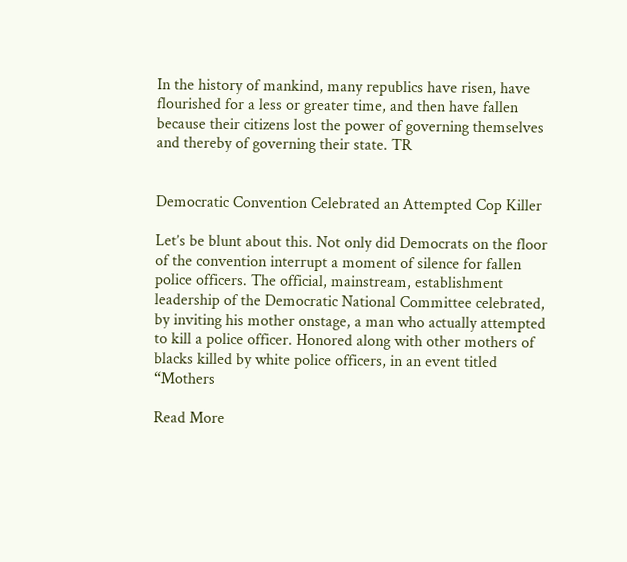In the history of mankind, many republics have risen, have flourished for a less or greater time, and then have fallen because their citizens lost the power of governing themselves and thereby of governing their state. TR


Democratic Convention Celebrated an Attempted Cop Killer

Let’s be blunt about this. Not only did Democrats on the floor of the convention interrupt a moment of silence for fallen police officers. The official, mainstream, establishment leadership of the Democratic National Committee celebrated, by inviting his mother onstage, a man who actually attempted to kill a police officer. Honored along with other mothers of blacks killed by white police officers, in an event titled “Mothers

Read More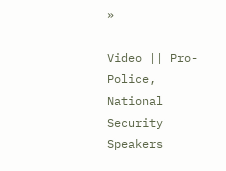»

Video || Pro-Police, National Security Speakers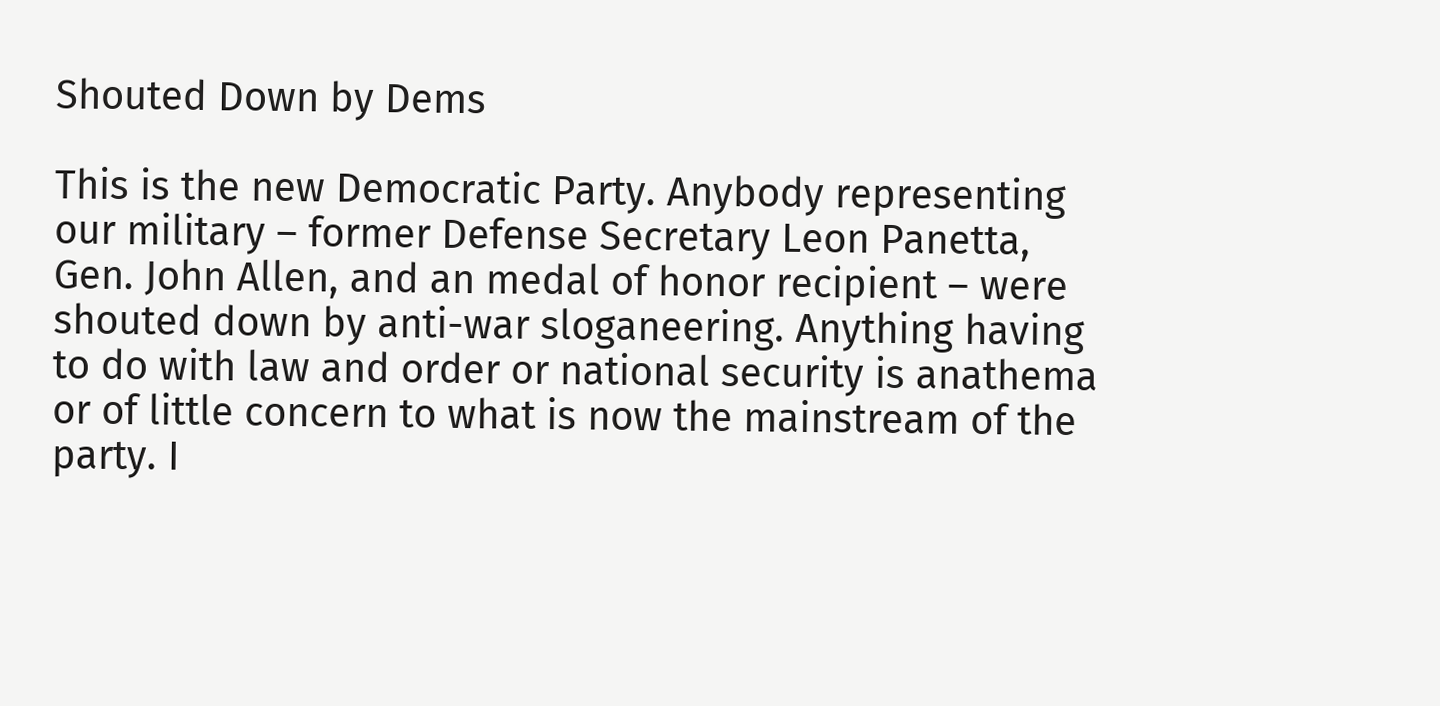Shouted Down by Dems

This is the new Democratic Party. Anybody representing our military – former Defense Secretary Leon Panetta, Gen. John Allen, and an medal of honor recipient – were shouted down by anti-war sloganeering. Anything having to do with law and order or national security is anathema or of little concern to what is now the mainstream of the party. I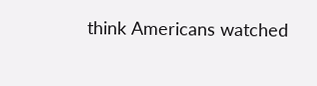think Americans watched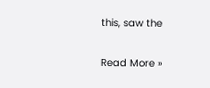this, saw the

Read More »